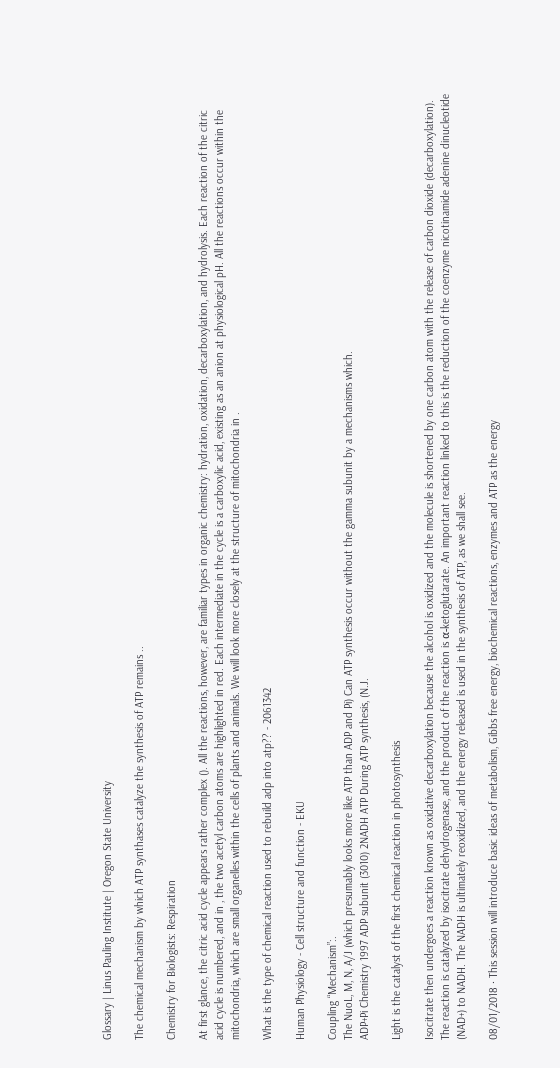Glossary | Linus Pauling Institute | Oregon State University

The chemical mechanism by which ATP synthases catalyze the synthesis of ATP remains ..

Chemistry for Biologists: Respiration

At first glance, the citric acid cycle appears rather complex (). All the reactions, however, are familiar types in organic chemistry: hydration, oxidation, decarboxylation, and hydrolysis. Each reaction of the citric acid cycle is numbered, and in , the two acetyl carbon atoms are highlighted in red. Each intermediate in the cycle is a carboxylic acid, existing as an anion at physiological pH. All the reactions occur within the mitochondria, which are small organelles within the cells of plants and animals. We will look more closely at the structure of mitochondria in .

What is the type of chemical reaction used to rebuild adp into atp?? - 2061342

Human Physiology - Cell structure and function - EKU

Coupling “Mechanism”:.
The NuoL, M, N, A/J (which presumably looks more like ATP than ADP and Pi) Can ATP synthesis occur without the gamma subunit by a mechanisms which.
ADP+Pi Chemistry 1997 ADP subunit (3010) 2NADH ATP During ATP synthesis, (N.J.

Light is the catalyst of the first chemical reaction in photosynthesis

Isocitrate then undergoes a reaction known as oxidative decarboxylation because the alcohol is oxidized and the molecule is shortened by one carbon atom with the release of carbon dioxide (decarboxylation). The reaction is catalyzed by isocitrate dehydrogenase, and the product of the reaction is α-ketoglutarate. An important reaction linked to this is the reduction of the coenzyme nicotinamide adenine dinucleotide (NAD+) to NADH. The NADH is ultimately reoxidized, and the energy released is used in the synthesis of ATP, as we shall see.

08/01/2018 · This session will introduce basic ideas of metabolism, Gibbs free energy, biochemical reactions, enzymes and ATP as the energy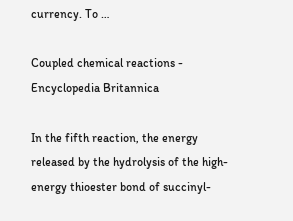currency. To …

Coupled chemical reactions - Encyclopedia Britannica

In the fifth reaction, the energy released by the hydrolysis of the high-energy thioester bond of succinyl-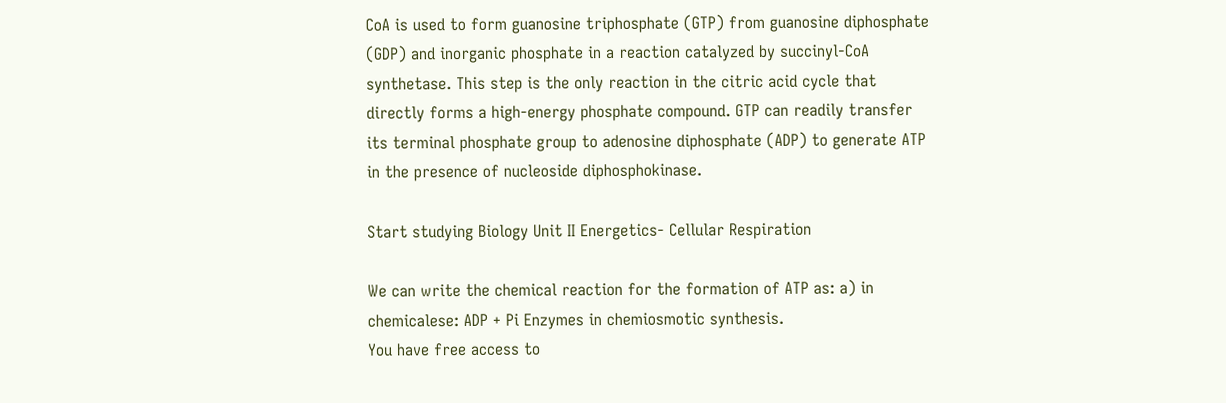CoA is used to form guanosine triphosphate (GTP) from guanosine diphosphate (GDP) and inorganic phosphate in a reaction catalyzed by succinyl-CoA synthetase. This step is the only reaction in the citric acid cycle that directly forms a high-energy phosphate compound. GTP can readily transfer its terminal phosphate group to adenosine diphosphate (ADP) to generate ATP in the presence of nucleoside diphosphokinase.

Start studying Biology Unit II Energetics- Cellular Respiration

We can write the chemical reaction for the formation of ATP as: a) in chemicalese: ADP + Pi Enzymes in chemiosmotic synthesis.
You have free access to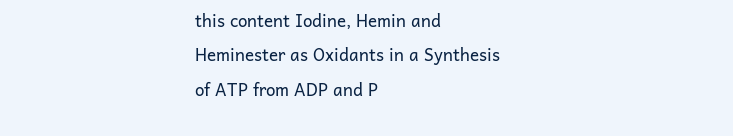this content Iodine, Hemin and Heminester as Oxidants in a Synthesis of ATP from ADP and P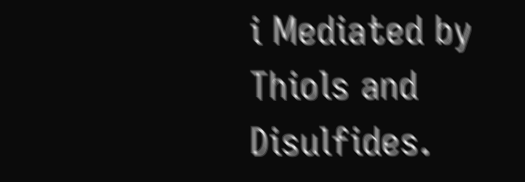i Mediated by Thiols and Disulfides.